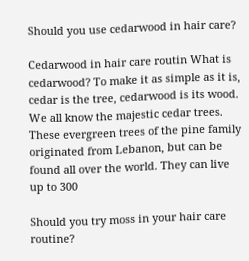Should you use cedarwood in hair care?

Cedarwood in hair care routin What is cedarwood? To make it as simple as it is, cedar is the tree, cedarwood is its wood. We all know the majestic cedar trees. These evergreen trees of the pine family originated from Lebanon, but can be found all over the world. They can live up to 300

Should you try moss in your hair care routine?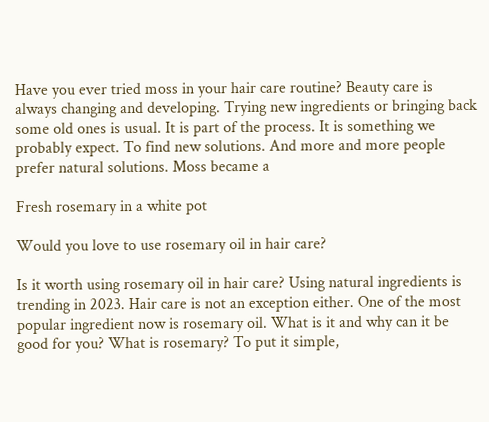Have you ever tried moss in your hair care routine? Beauty care is always changing and developing. Trying new ingredients or bringing back some old ones is usual. It is part of the process. It is something we probably expect. To find new solutions. And more and more people prefer natural solutions. Moss became a

Fresh rosemary in a white pot

Would you love to use rosemary oil in hair care?

Is it worth using rosemary oil in hair care? Using natural ingredients is trending in 2023. Hair care is not an exception either. One of the most popular ingredient now is rosemary oil. What is it and why can it be good for you? What is rosemary? To put it simple,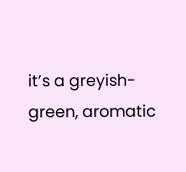it’s a greyish-green, aromatic